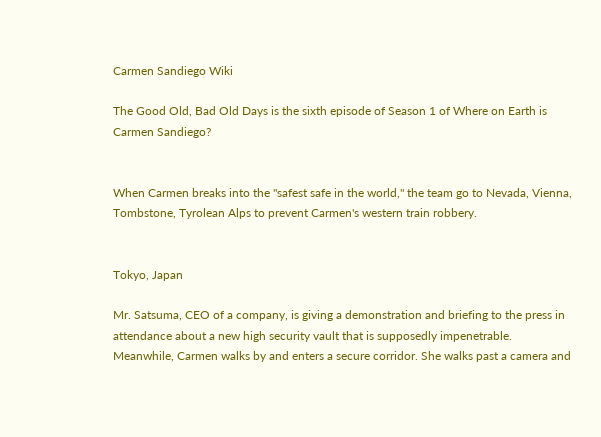Carmen Sandiego Wiki

The Good Old, Bad Old Days is the sixth episode of Season 1 of Where on Earth is Carmen Sandiego?


When Carmen breaks into the "safest safe in the world," the team go to Nevada, Vienna, Tombstone, Tyrolean Alps to prevent Carmen's western train robbery.


Tokyo, Japan

Mr. Satsuma, CEO of a company, is giving a demonstration and briefing to the press in attendance about a new high security vault that is supposedly impenetrable. Meanwhile, Carmen walks by and enters a secure corridor. She walks past a camera and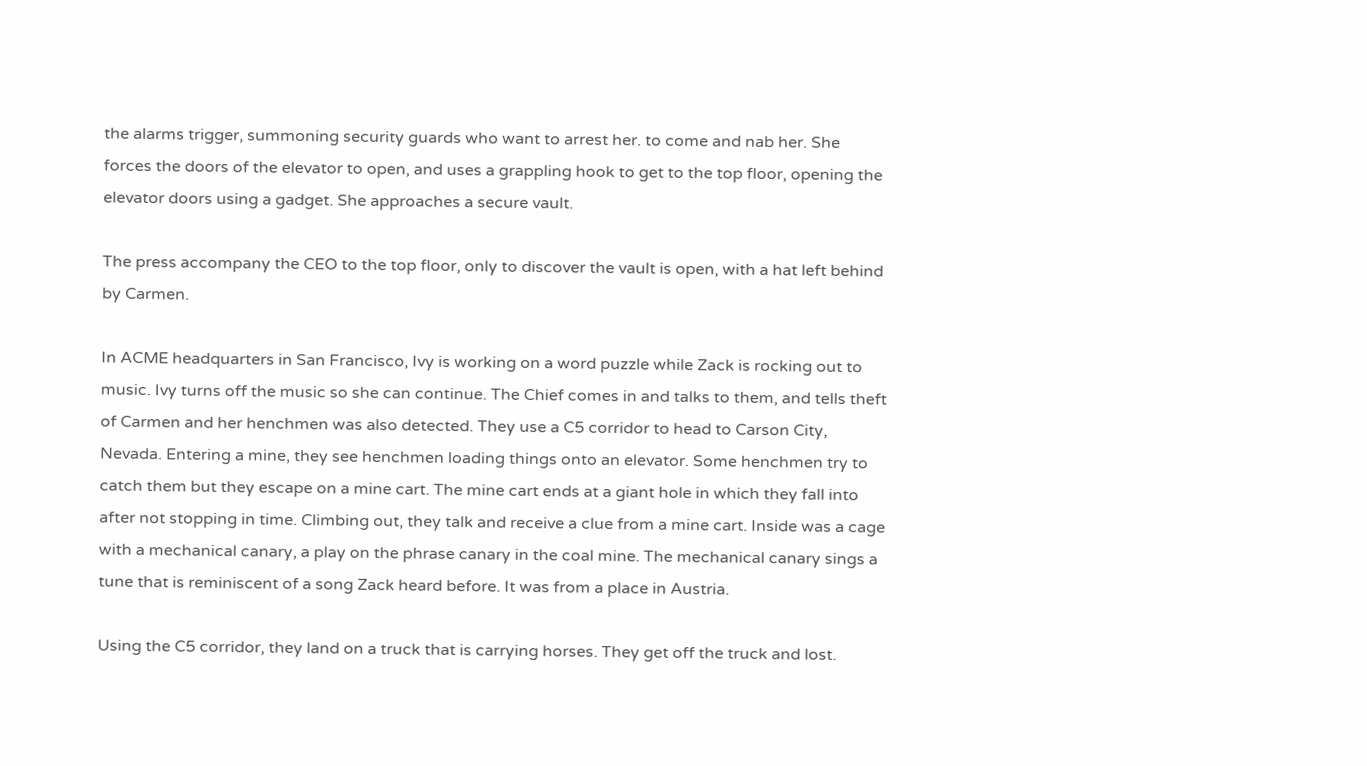the alarms trigger, summoning security guards who want to arrest her. to come and nab her. She forces the doors of the elevator to open, and uses a grappling hook to get to the top floor, opening the elevator doors using a gadget. She approaches a secure vault.

The press accompany the CEO to the top floor, only to discover the vault is open, with a hat left behind by Carmen.

In ACME headquarters in San Francisco, Ivy is working on a word puzzle while Zack is rocking out to music. Ivy turns off the music so she can continue. The Chief comes in and talks to them, and tells theft of Carmen and her henchmen was also detected. They use a C5 corridor to head to Carson City, Nevada. Entering a mine, they see henchmen loading things onto an elevator. Some henchmen try to catch them but they escape on a mine cart. The mine cart ends at a giant hole in which they fall into after not stopping in time. Climbing out, they talk and receive a clue from a mine cart. Inside was a cage with a mechanical canary, a play on the phrase canary in the coal mine. The mechanical canary sings a tune that is reminiscent of a song Zack heard before. It was from a place in Austria.

Using the C5 corridor, they land on a truck that is carrying horses. They get off the truck and lost.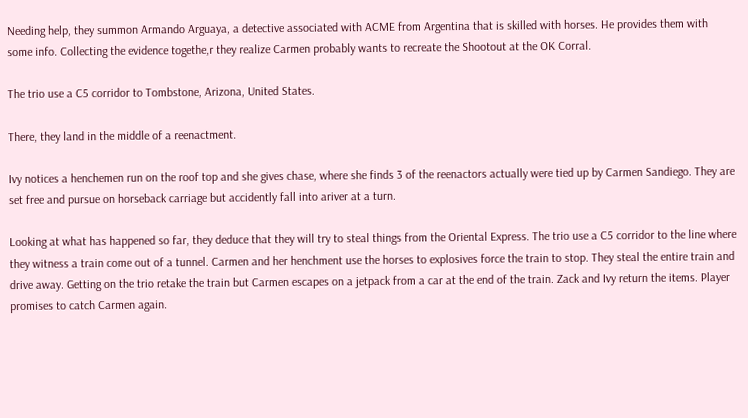Needing help, they summon Armando Arguaya, a detective associated with ACME from Argentina that is skilled with horses. He provides them with some info. Collecting the evidence togethe,r they realize Carmen probably wants to recreate the Shootout at the OK Corral.

The trio use a C5 corridor to Tombstone, Arizona, United States.

There, they land in the middle of a reenactment.

Ivy notices a henchemen run on the roof top and she gives chase, where she finds 3 of the reenactors actually were tied up by Carmen Sandiego. They are set free and pursue on horseback carriage but accidently fall into ariver at a turn.

Looking at what has happened so far, they deduce that they will try to steal things from the Oriental Express. The trio use a C5 corridor to the line where they witness a train come out of a tunnel. Carmen and her henchment use the horses to explosives force the train to stop. They steal the entire train and drive away. Getting on the trio retake the train but Carmen escapes on a jetpack from a car at the end of the train. Zack and Ivy return the items. Player promises to catch Carmen again.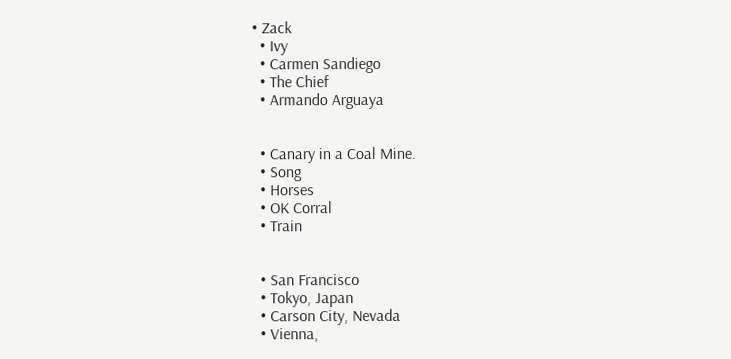• Zack
  • Ivy
  • Carmen Sandiego
  • The Chief
  • Armando Arguaya


  • Canary in a Coal Mine.
  • Song
  • Horses
  • OK Corral
  • Train


  • San Francisco
  • Tokyo, Japan
  • Carson City, Nevada
  • Vienna,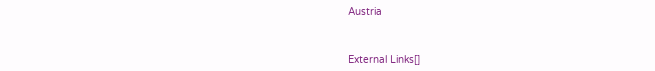Austria



External Links[]